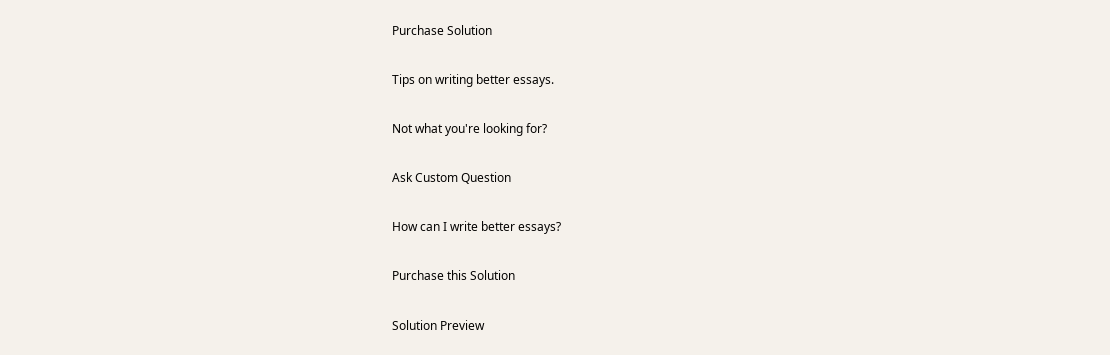Purchase Solution

Tips on writing better essays.

Not what you're looking for?

Ask Custom Question

How can I write better essays?

Purchase this Solution

Solution Preview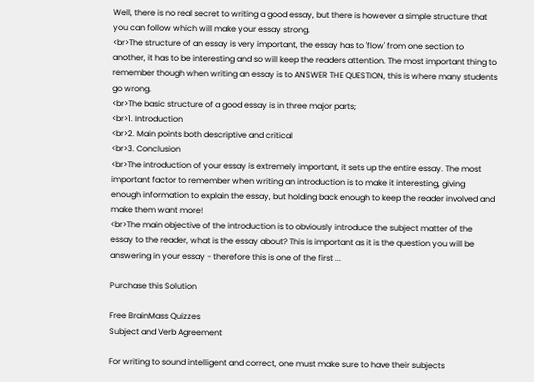Well, there is no real secret to writing a good essay, but there is however a simple structure that you can follow which will make your essay strong.
<br>The structure of an essay is very important, the essay has to 'flow' from one section to another, it has to be interesting and so will keep the readers attention. The most important thing to remember though when writing an essay is to ANSWER THE QUESTION, this is where many students go wrong.
<br>The basic structure of a good essay is in three major parts;
<br>1. Introduction
<br>2. Main points both descriptive and critical
<br>3. Conclusion
<br>The introduction of your essay is extremely important, it sets up the entire essay. The most important factor to remember when writing an introduction is to make it interesting, giving enough information to explain the essay, but holding back enough to keep the reader involved and make them want more!
<br>The main objective of the introduction is to obviously introduce the subject matter of the essay to the reader, what is the essay about? This is important as it is the question you will be answering in your essay - therefore this is one of the first ...

Purchase this Solution

Free BrainMass Quizzes
Subject and Verb Agreement

For writing to sound intelligent and correct, one must make sure to have their subjects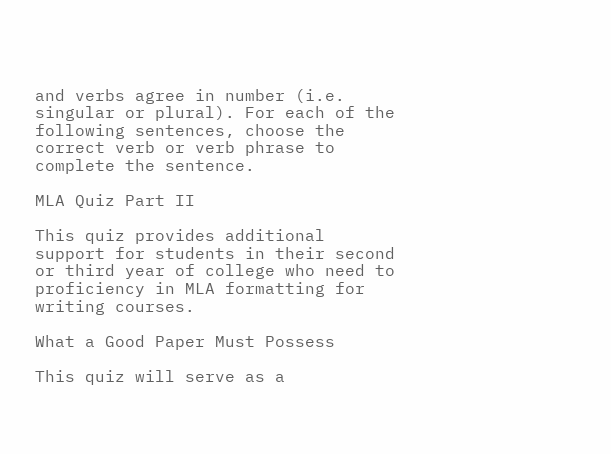and verbs agree in number (i.e. singular or plural). For each of the following sentences, choose the correct verb or verb phrase to complete the sentence.

MLA Quiz Part II

This quiz provides additional support for students in their second or third year of college who need to proficiency in MLA formatting for writing courses.

What a Good Paper Must Possess

This quiz will serve as a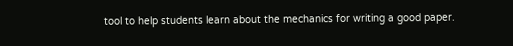tool to help students learn about the mechanics for writing a good paper.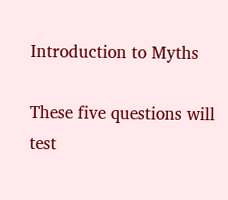Introduction to Myths

These five questions will test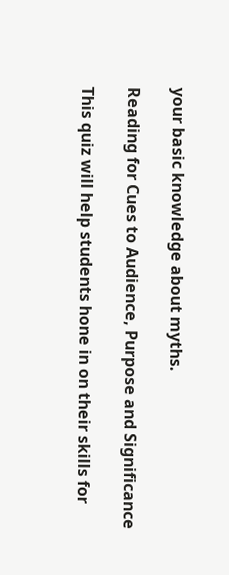your basic knowledge about myths.

Reading for Cues to Audience, Purpose and Significance

This quiz will help students hone in on their skills for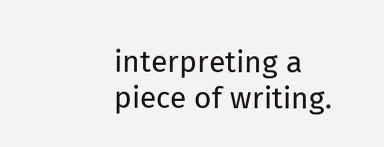interpreting a piece of writing.